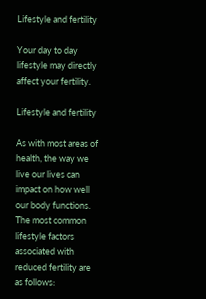Lifestyle and fertility

Your day to day lifestyle may directly affect your fertility.

Lifestyle and fertility

As with most areas of health, the way we live our lives can impact on how well our body functions. The most common lifestyle factors associated with reduced fertility are as follows: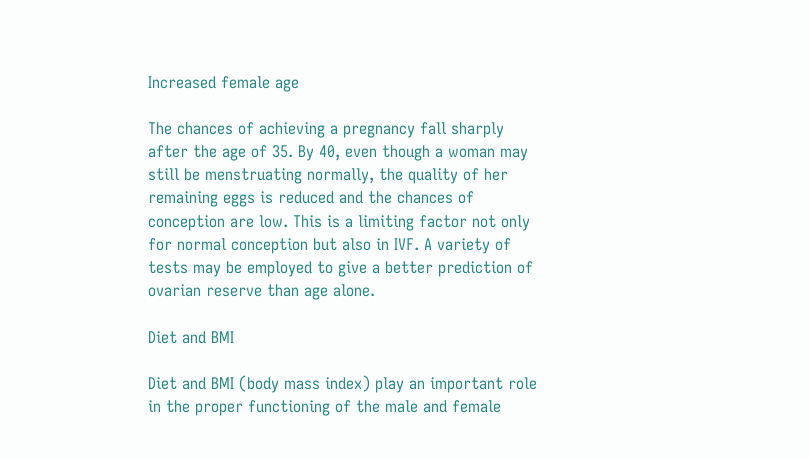Increased female age

The chances of achieving a pregnancy fall sharply after the age of 35. By 40, even though a woman may still be menstruating normally, the quality of her remaining eggs is reduced and the chances of conception are low. This is a limiting factor not only for normal conception but also in IVF. A variety of tests may be employed to give a better prediction of ovarian reserve than age alone.

Diet and BMI

Diet and BMI (body mass index) play an important role in the proper functioning of the male and female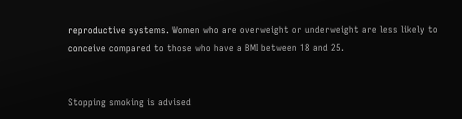reproductive systems. Women who are overweight or underweight are less likely to conceive compared to those who have a BMI between 18 and 25.


Stopping smoking is advised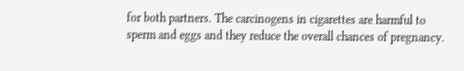for both partners. The carcinogens in cigarettes are harmful to sperm and eggs and they reduce the overall chances of pregnancy.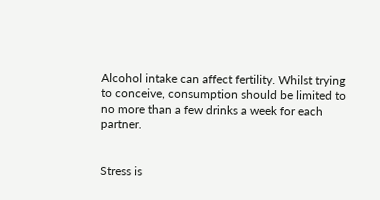Alcohol intake can affect fertility. Whilst trying to conceive, consumption should be limited to no more than a few drinks a week for each partner.


Stress is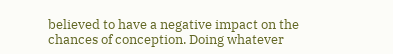believed to have a negative impact on the chances of conception. Doing whatever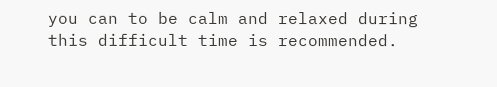you can to be calm and relaxed during this difficult time is recommended.